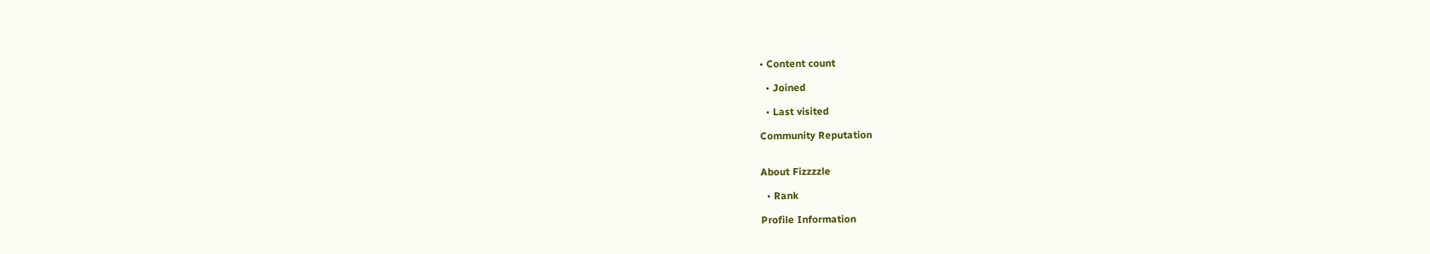• Content count

  • Joined

  • Last visited

Community Reputation


About Fizzzzle

  • Rank

Profile Information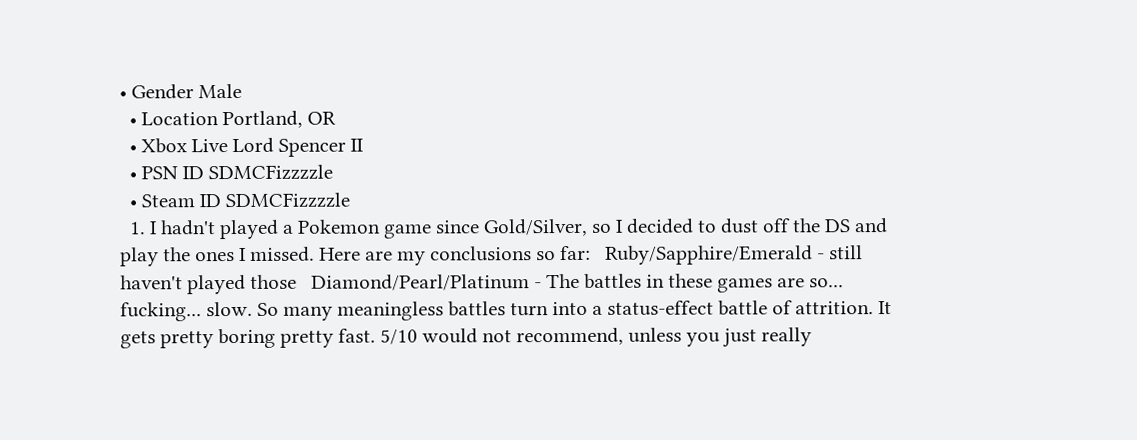• Gender Male
  • Location Portland, OR
  • Xbox Live Lord Spencer II
  • PSN ID SDMCFizzzzle
  • Steam ID SDMCFizzzzle
  1. I hadn't played a Pokemon game since Gold/Silver, so I decided to dust off the DS and play the ones I missed. Here are my conclusions so far:   Ruby/Sapphire/Emerald - still haven't played those   Diamond/Pearl/Platinum - The battles in these games are so... fucking... slow. So many meaningless battles turn into a status-effect battle of attrition. It gets pretty boring pretty fast. 5/10 would not recommend, unless you just really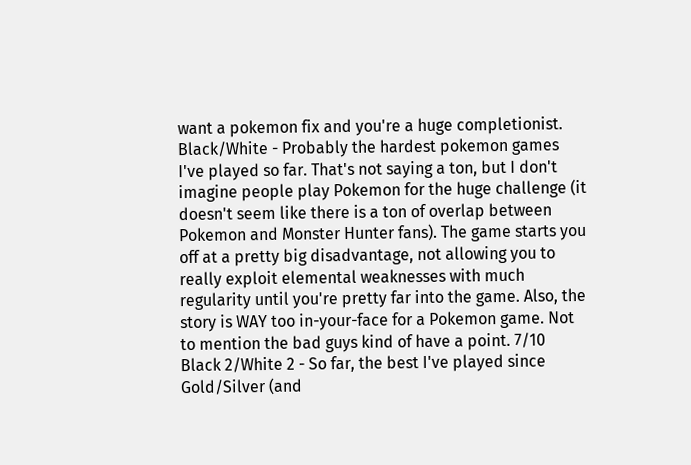want a pokemon fix and you're a huge completionist.   Black/White - Probably the hardest pokemon games I've played so far. That's not saying a ton, but I don't imagine people play Pokemon for the huge challenge (it doesn't seem like there is a ton of overlap between Pokemon and Monster Hunter fans). The game starts you off at a pretty big disadvantage, not allowing you to really exploit elemental weaknesses with much regularity until you're pretty far into the game. Also, the story is WAY too in-your-face for a Pokemon game. Not to mention the bad guys kind of have a point. 7/10   Black 2/White 2 - So far, the best I've played since Gold/Silver (and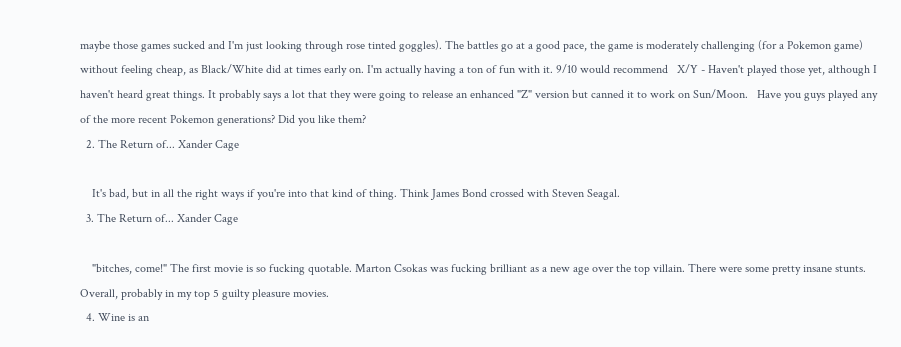maybe those games sucked and I'm just looking through rose tinted goggles). The battles go at a good pace, the game is moderately challenging (for a Pokemon game) without feeling cheap, as Black/White did at times early on. I'm actually having a ton of fun with it. 9/10 would recommend   X/Y - Haven't played those yet, although I haven't heard great things. It probably says a lot that they were going to release an enhanced "Z" version but canned it to work on Sun/Moon.   Have you guys played any of the more recent Pokemon generations? Did you like them?
  2. The Return of... Xander Cage

    It's bad, but in all the right ways if you're into that kind of thing. Think James Bond crossed with Steven Seagal.
  3. The Return of... Xander Cage

    "bitches, come!" The first movie is so fucking quotable. Marton Csokas was fucking brilliant as a new age over the top villain. There were some pretty insane stunts. Overall, probably in my top 5 guilty pleasure movies.
  4. Wine is an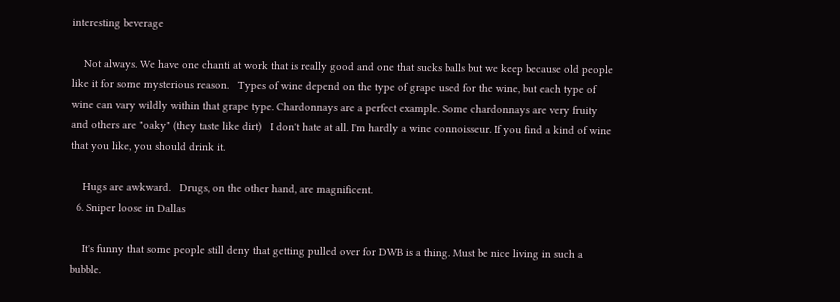interesting beverage

    Not always. We have one chanti at work that is really good and one that sucks balls but we keep because old people like it for some mysterious reason.   Types of wine depend on the type of grape used for the wine, but each type of wine can vary wildly within that grape type. Chardonnays are a perfect example. Some chardonnays are very fruity and others are "oaky" (they taste like dirt)   I don't hate at all. I'm hardly a wine connoisseur. If you find a kind of wine that you like, you should drink it.

    Hugs are awkward.   Drugs, on the other hand, are magnificent.
  6. Sniper loose in Dallas

    It's funny that some people still deny that getting pulled over for DWB is a thing. Must be nice living in such a bubble.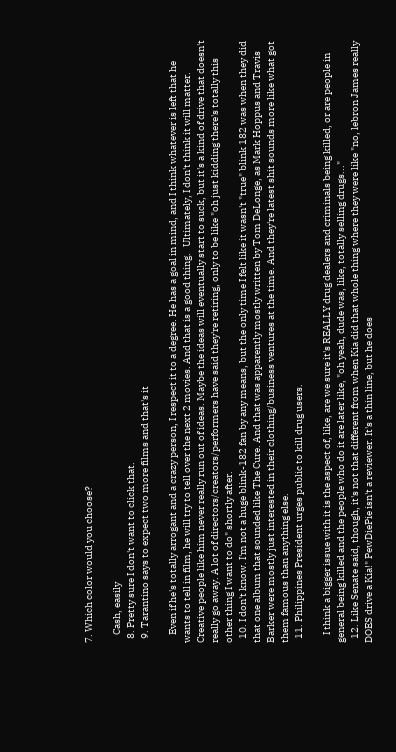7. Which color would you choose?

    Cash, easily
  8. Pretty sure I don't want to click that.
  9. Tarantino says to expect two more films and that's it

    Even if he's totally arrogant and a crazy person, I respect it to a degree. He has a goal in mind, and I think whatever is left that he wants to tell in film, he will try to tell over the next 2 movies. And that is a good thing.   Ultimately, I don't think it will matter. Creative people like him never really run out of ideas. Maybe the ideas will eventually start to suck, but it's a kind of drive that doesn't really go away. A lot of directors/creators/performers have said they're retiring, only to be like "oh just kidding there's totally this other thing I want to do" shortly after.
  10. I don't know. I'm not a huge blink-182 fan by any means, but the only time I felt like it wasn't "true" blink 182 was when they did that one album that sounded like The Cure. And that was apparently mostly written by Tom DeLonge, as Mark Hoppus and Travis Barker were mostly just interested in their clothing/business ventures at the time. And they're latest shit sounds more like what got them famous than anything else.
  11. Philippines President urges public to kill drug users.

    I think a bigger issue with it is the aspect of, like, are we sure it's REALLY drug dealers and criminals being killed, or are people in general being killed and the people who do it are later like, "oh yeah, dude was, like, totally selling drugs..."
  12. Like Senate said, though, it's not that different from when Kia did that whole thing where they were like "no, lebron James really DOES drive a Kia!" PewDiePie isn't a reviewer. It's a thin line, but he does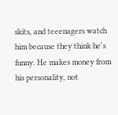skits, and teeenagers watch him because they think he's funny. He makes money from his personality, not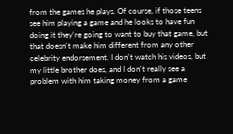from the games he plays. Of course, if those teens see him playing a game and he looks to have fun doing it they're going to want to buy that game, but that doesn't make him different from any other celebrity endorsement. I don't watch his videos, but my little brother does, and I don't really see a problem with him taking money from a game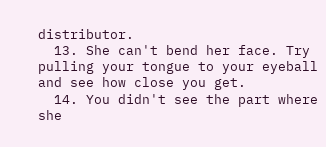distributor.
  13. She can't bend her face. Try pulling your tongue to your eyeball and see how close you get.
  14. You didn't see the part where she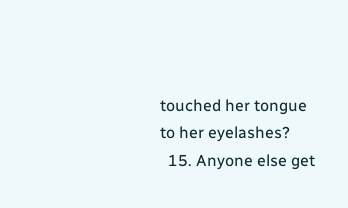touched her tongue to her eyelashes?
  15. Anyone else get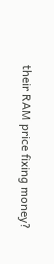their RAM price fixing money?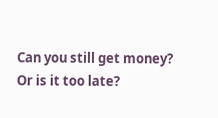Can you still get money? Or is it too late?